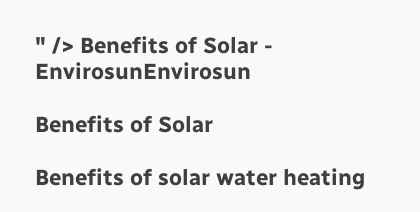" /> Benefits of Solar - EnvirosunEnvirosun

Benefits of Solar

Benefits of solar water heating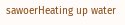sawoerHeating up water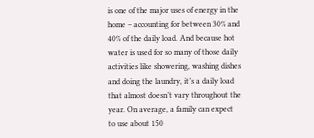is one of the major uses of energy in the home – accounting for between 30% and 40% of the daily load. And because hot water is used for so many of those daily activities like showering, washing dishes and doing the laundry, it’s a daily load that almost doesn’t vary throughout the year. On average, a family can expect to use about 150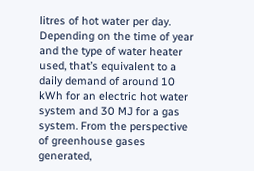litres of hot water per day. Depending on the time of year and the type of water heater used, that’s equivalent to a daily demand of around 10 kWh for an electric hot water system and 30 MJ for a gas system. From the perspective of greenhouse gases generated,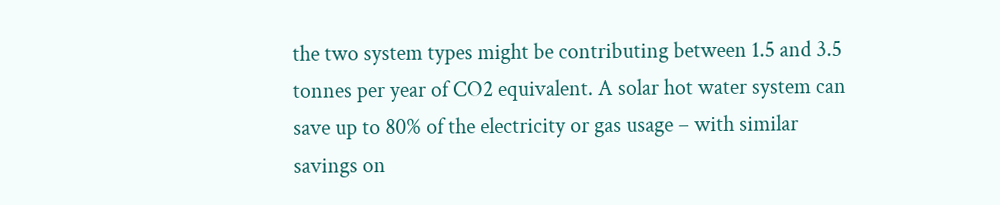the two system types might be contributing between 1.5 and 3.5 tonnes per year of CO2 equivalent. A solar hot water system can save up to 80% of the electricity or gas usage – with similar savings on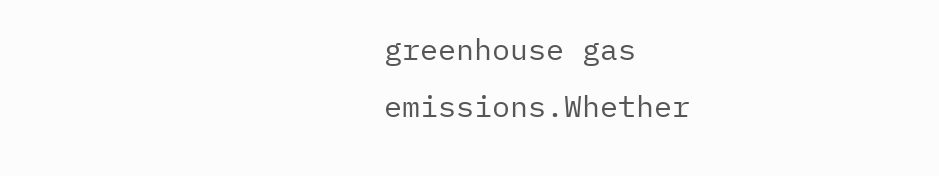greenhouse gas emissions.Whether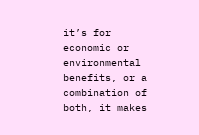it’s for economic or environmental benefits, or a combination of both, it makes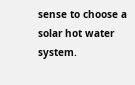sense to choose a solar hot water system.